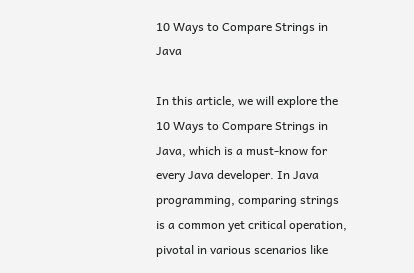10 Ways to Compare Strings in Java

In this article, we will explore the 10 Ways to Compare Strings in Java, which is a must-know for every Java developer. In Java programming, comparing strings is a common yet critical operation, pivotal in various scenarios like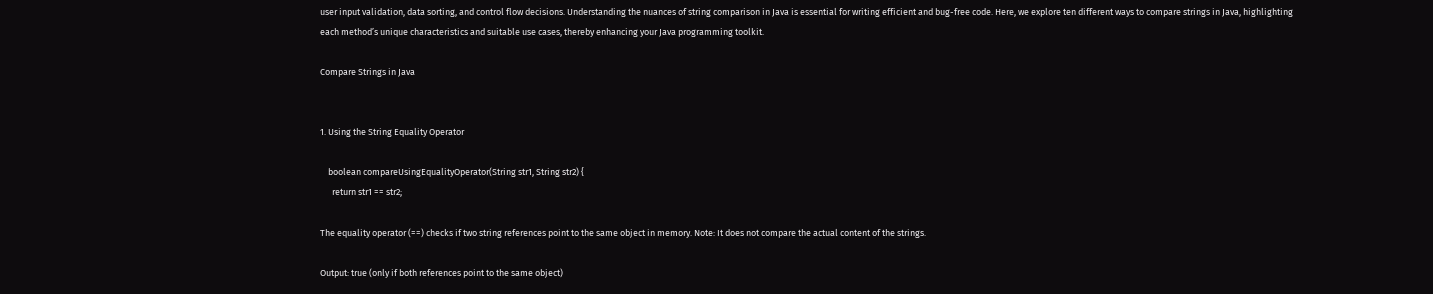user input validation, data sorting, and control flow decisions. Understanding the nuances of string comparison in Java is essential for writing efficient and bug-free code. Here, we explore ten different ways to compare strings in Java, highlighting each method’s unique characteristics and suitable use cases, thereby enhancing your Java programming toolkit.

Compare Strings in Java


1. Using the String Equality Operator

    boolean compareUsingEqualityOperator(String str1, String str2) {
      return str1 == str2;

The equality operator (==) checks if two string references point to the same object in memory. Note: It does not compare the actual content of the strings.

Output: true (only if both references point to the same object)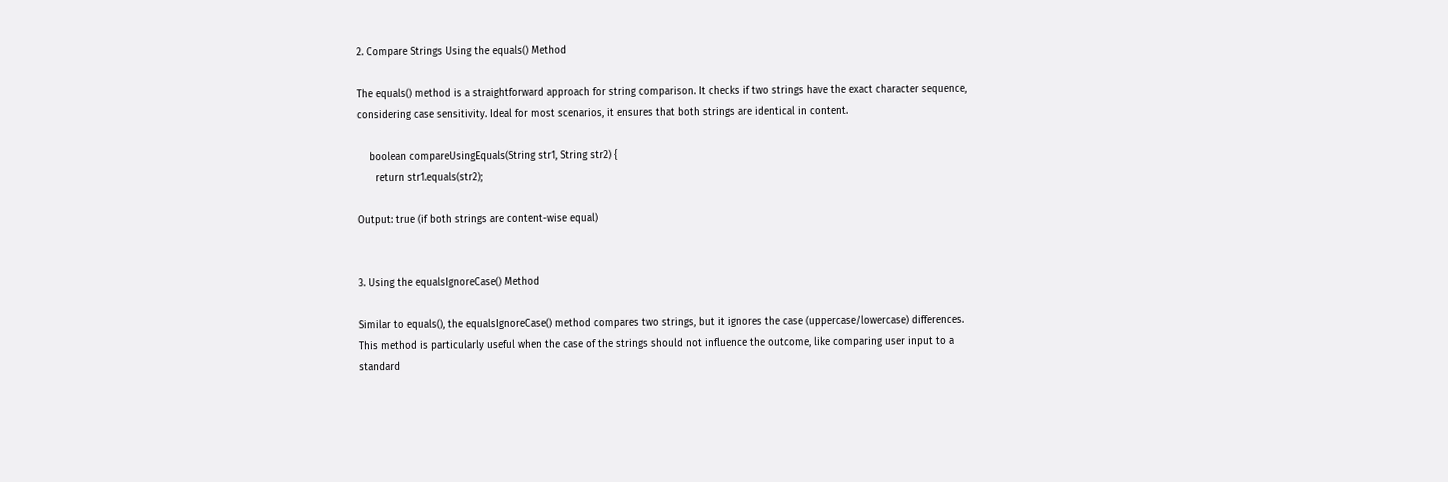2. Compare Strings Using the equals() Method

The equals() method is a straightforward approach for string comparison. It checks if two strings have the exact character sequence, considering case sensitivity. Ideal for most scenarios, it ensures that both strings are identical in content.

    boolean compareUsingEquals(String str1, String str2) {
      return str1.equals(str2);

Output: true (if both strings are content-wise equal)


3. Using the equalsIgnoreCase() Method

Similar to equals(), the equalsIgnoreCase() method compares two strings, but it ignores the case (uppercase/lowercase) differences. This method is particularly useful when the case of the strings should not influence the outcome, like comparing user input to a standard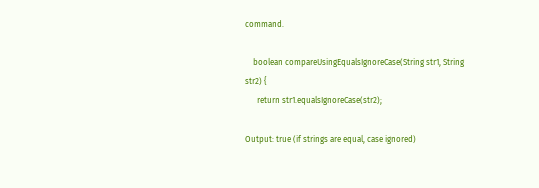command.

    boolean compareUsingEqualsIgnoreCase(String str1, String str2) {
      return str1.equalsIgnoreCase(str2);

Output: true (if strings are equal, case ignored)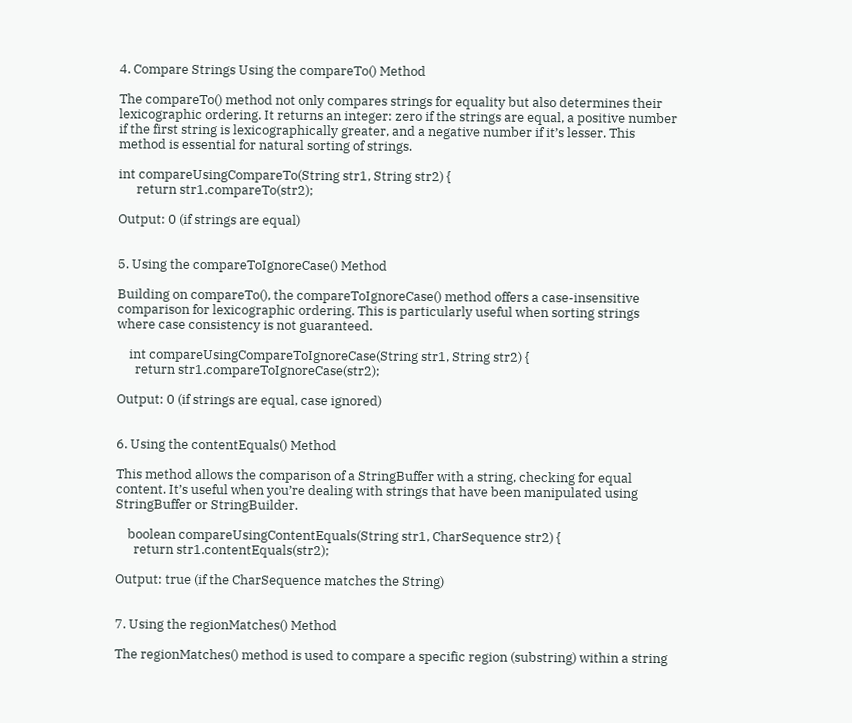4. Compare Strings Using the compareTo() Method

The compareTo() method not only compares strings for equality but also determines their lexicographic ordering. It returns an integer: zero if the strings are equal, a positive number if the first string is lexicographically greater, and a negative number if it’s lesser. This method is essential for natural sorting of strings.

int compareUsingCompareTo(String str1, String str2) {
      return str1.compareTo(str2);

Output: 0 (if strings are equal)


5. Using the compareToIgnoreCase() Method

Building on compareTo(), the compareToIgnoreCase() method offers a case-insensitive comparison for lexicographic ordering. This is particularly useful when sorting strings where case consistency is not guaranteed.

    int compareUsingCompareToIgnoreCase(String str1, String str2) {
      return str1.compareToIgnoreCase(str2);

Output: 0 (if strings are equal, case ignored)


6. Using the contentEquals() Method

This method allows the comparison of a StringBuffer with a string, checking for equal content. It’s useful when you’re dealing with strings that have been manipulated using StringBuffer or StringBuilder.

    boolean compareUsingContentEquals(String str1, CharSequence str2) {
      return str1.contentEquals(str2);

Output: true (if the CharSequence matches the String)


7. Using the regionMatches() Method

The regionMatches() method is used to compare a specific region (substring) within a string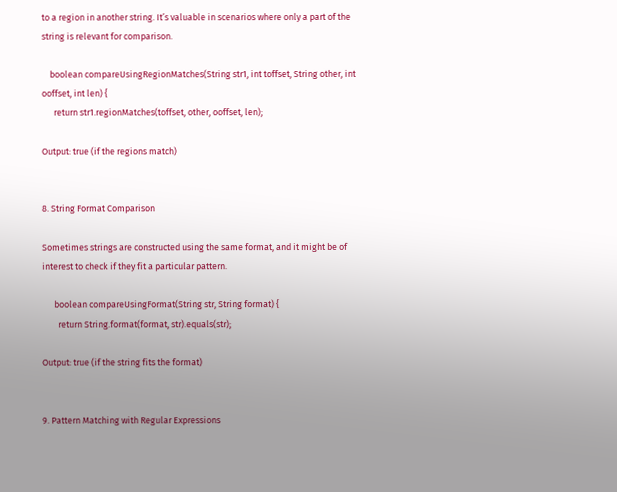to a region in another string. It’s valuable in scenarios where only a part of the string is relevant for comparison.

    boolean compareUsingRegionMatches(String str1, int toffset, String other, int ooffset, int len) {
      return str1.regionMatches(toffset, other, ooffset, len);

Output: true (if the regions match)


8. String Format Comparison

Sometimes strings are constructed using the same format, and it might be of interest to check if they fit a particular pattern.

      boolean compareUsingFormat(String str, String format) {
        return String.format(format, str).equals(str);

Output: true (if the string fits the format)


9. Pattern Matching with Regular Expressions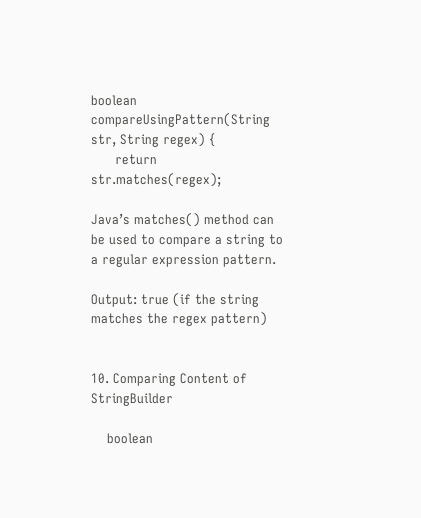boolean compareUsingPattern(String str, String regex) {
      return str.matches(regex);

Java’s matches() method can be used to compare a string to a regular expression pattern.

Output: true (if the string matches the regex pattern)


10. Comparing Content of StringBuilder

    boolean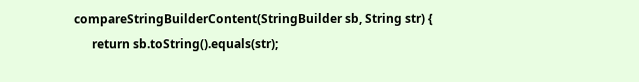compareStringBuilderContent(StringBuilder sb, String str) {
      return sb.toString().equals(str);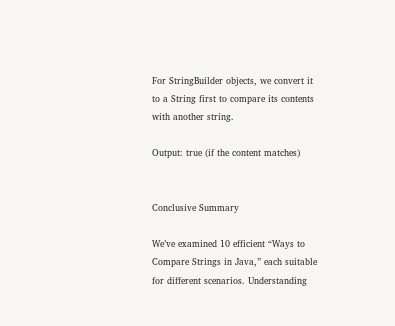For StringBuilder objects, we convert it to a String first to compare its contents with another string.

Output: true (if the content matches)


Conclusive Summary

We’ve examined 10 efficient “Ways to Compare Strings in Java,” each suitable for different scenarios. Understanding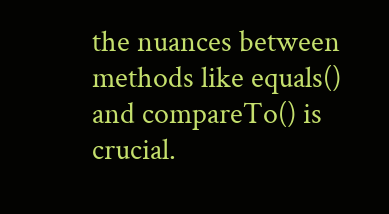the nuances between methods like equals() and compareTo() is crucial.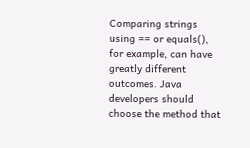Comparing strings using == or equals(), for example, can have greatly different outcomes. Java developers should choose the method that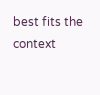best fits the context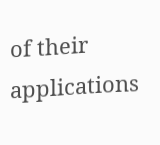of their applications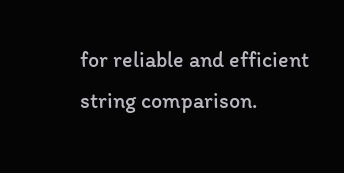for reliable and efficient string comparison.